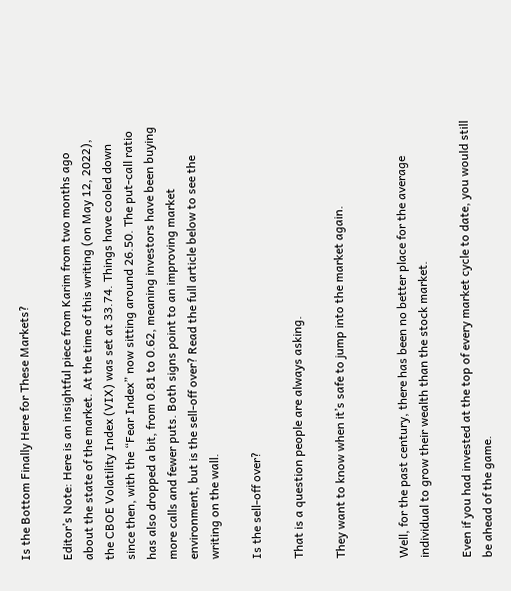Is the Bottom Finally Here for These Markets?

Editor’s Note: Here is an insightful piece from Karim from two months ago about the state of the market. At the time of this writing (on May 12, 2022), the CBOE Volatility Index (VIX) was set at 33.74. Things have cooled down since then, with the “Fear Index” now sitting around 26.50. The put-call ratio has also dropped a bit, from 0.81 to 0.62, meaning investors have been buying more calls and fewer puts. Both signs point to an improving market environment, but is the sell-off over? Read the full article below to see the writing on the wall.

Is the sell-off over?

That is a question people are always asking.

They want to know when it’s safe to jump into the market again.


Well, for the past century, there has been no better place for the average individual to grow their wealth than the stock market.

Even if you had invested at the top of every market cycle to date, you would still be ahead of the game.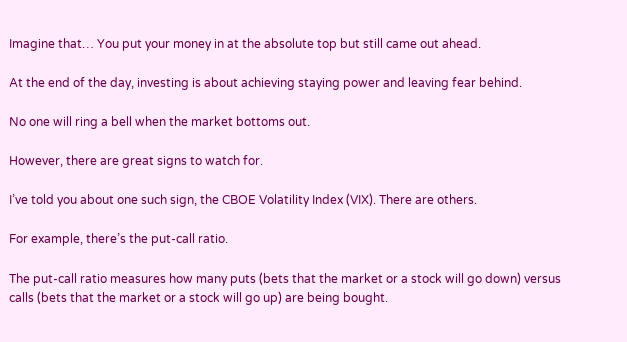Imagine that… You put your money in at the absolute top but still came out ahead.

At the end of the day, investing is about achieving staying power and leaving fear behind.

No one will ring a bell when the market bottoms out.

However, there are great signs to watch for.

I’ve told you about one such sign, the CBOE Volatility Index (VIX). There are others.

For example, there’s the put-call ratio.

The put-call ratio measures how many puts (bets that the market or a stock will go down) versus calls (bets that the market or a stock will go up) are being bought.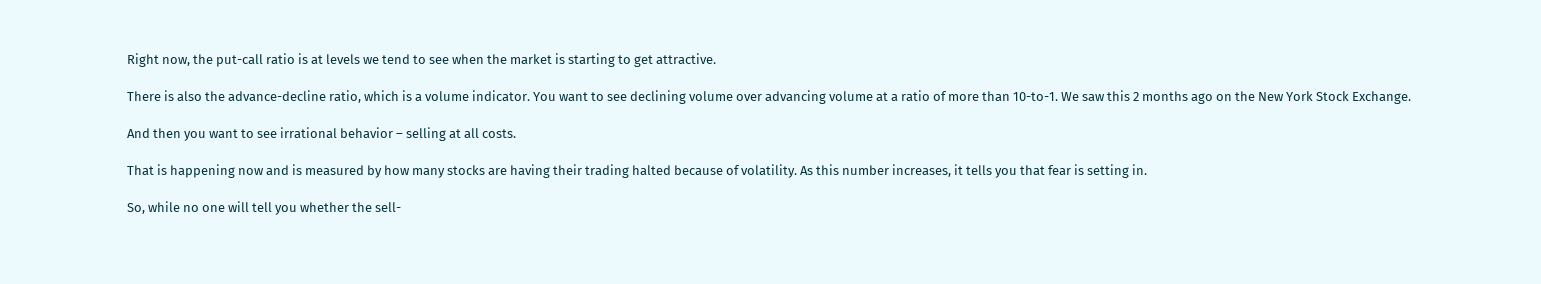Right now, the put-call ratio is at levels we tend to see when the market is starting to get attractive.

There is also the advance-decline ratio, which is a volume indicator. You want to see declining volume over advancing volume at a ratio of more than 10-to-1. We saw this 2 months ago on the New York Stock Exchange.

And then you want to see irrational behavior – selling at all costs.

That is happening now and is measured by how many stocks are having their trading halted because of volatility. As this number increases, it tells you that fear is setting in.

So, while no one will tell you whether the sell-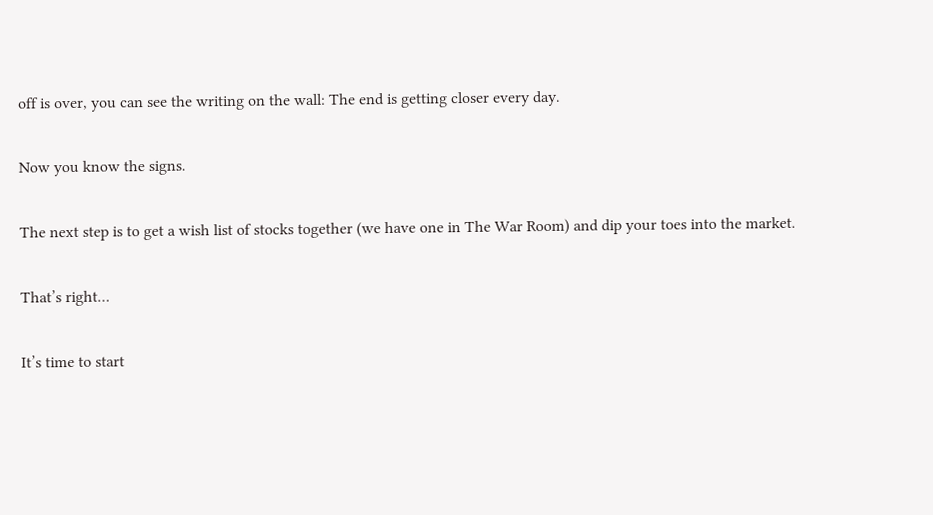off is over, you can see the writing on the wall: The end is getting closer every day.

Now you know the signs.

The next step is to get a wish list of stocks together (we have one in The War Room) and dip your toes into the market.

That’s right…

It’s time to start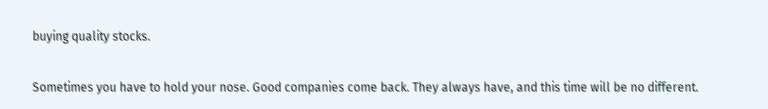buying quality stocks.

Sometimes you have to hold your nose. Good companies come back. They always have, and this time will be no different.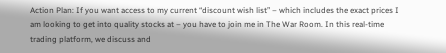Action Plan: If you want access to my current “discount wish list” – which includes the exact prices I am looking to get into quality stocks at – you have to join me in The War Room. In this real-time trading platform, we discuss and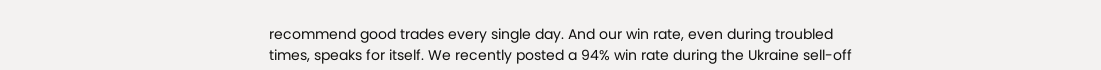recommend good trades every single day. And our win rate, even during troubled times, speaks for itself. We recently posted a 94% win rate during the Ukraine sell-off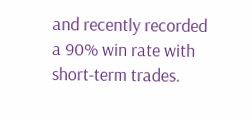and recently recorded a 90% win rate with short-term trades.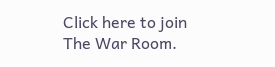Click here to join The War Room.